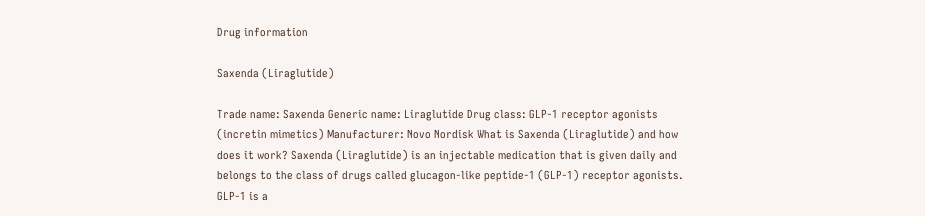Drug information

Saxenda (Liraglutide)

Trade name: Saxenda Generic name: Liraglutide Drug class: GLP-1 receptor agonists (incretin mimetics) Manufacturer: Novo Nordisk What is Saxenda (Liraglutide) and how does it work? Saxenda (Liraglutide) is an injectable medication that is given daily and belongs to the class of drugs called glucagon-like peptide-1 (GLP-1) receptor agonists.  GLP-1 is a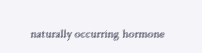naturally occurring hormone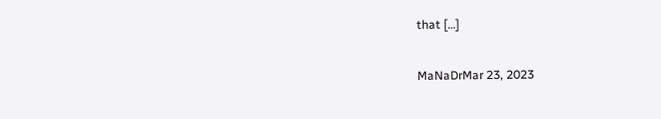that […]

MaNaDrMar 23, 2023